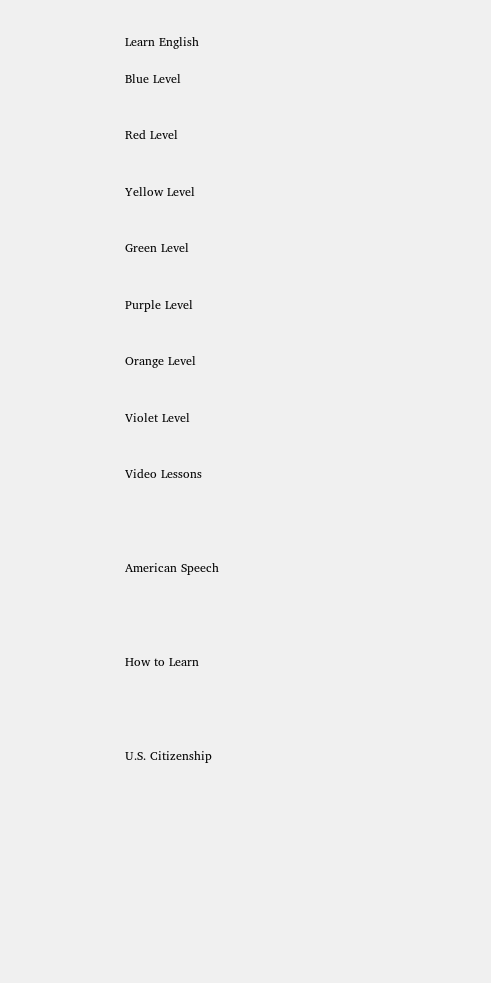Learn English

Blue Level


Red Level


Yellow Level


Green Level


Purple Level


Orange Level


Violet Level


Video Lessons




American Speech




How to Learn




U.S. Citizenship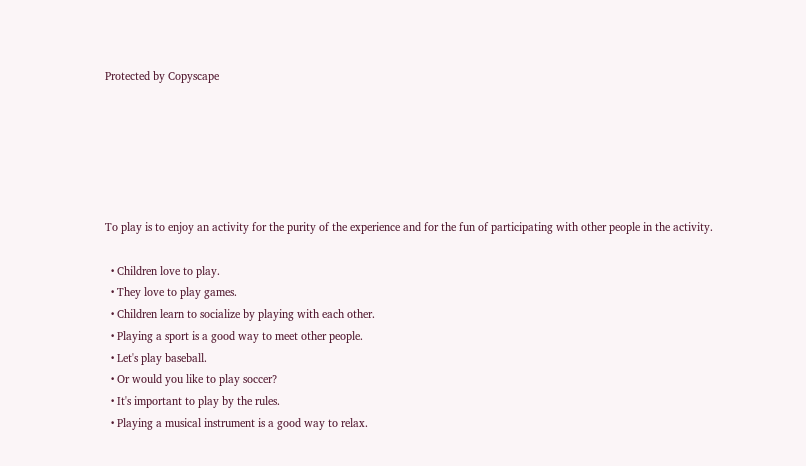Protected by Copyscape






To play is to enjoy an activity for the purity of the experience and for the fun of participating with other people in the activity.

  • Children love to play.
  • They love to play games.
  • Children learn to socialize by playing with each other.
  • Playing a sport is a good way to meet other people.
  • Let's play baseball.
  • Or would you like to play soccer?
  • It's important to play by the rules.
  • Playing a musical instrument is a good way to relax.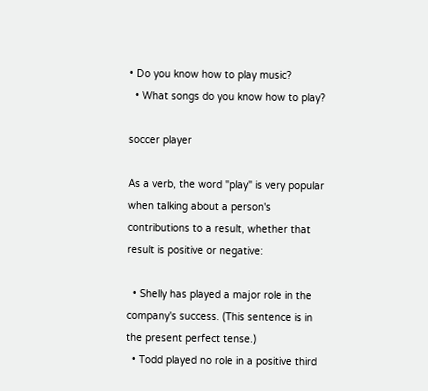• Do you know how to play music?
  • What songs do you know how to play?

soccer player

As a verb, the word "play" is very popular when talking about a person's contributions to a result, whether that result is positive or negative:

  • Shelly has played a major role in the company's success. (This sentence is in the present perfect tense.)
  • Todd played no role in a positive third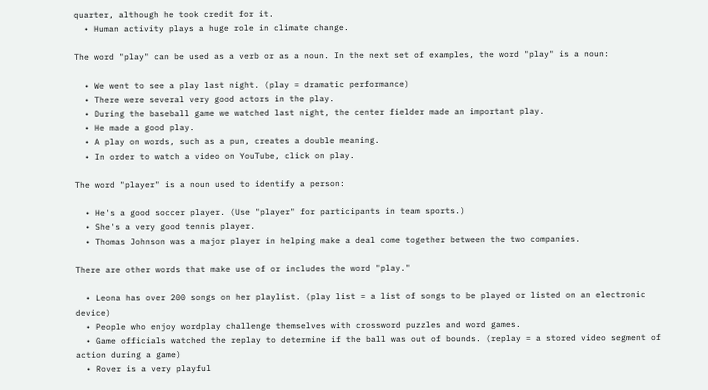quarter, although he took credit for it.
  • Human activity plays a huge role in climate change.

The word "play" can be used as a verb or as a noun. In the next set of examples, the word "play" is a noun:

  • We went to see a play last night. (play = dramatic performance)
  • There were several very good actors in the play.
  • During the baseball game we watched last night, the center fielder made an important play.
  • He made a good play.
  • A play on words, such as a pun, creates a double meaning.
  • In order to watch a video on YouTube, click on play.

The word "player" is a noun used to identify a person:

  • He's a good soccer player. (Use "player" for participants in team sports.)
  • She's a very good tennis player.
  • Thomas Johnson was a major player in helping make a deal come together between the two companies.

There are other words that make use of or includes the word "play."

  • Leona has over 200 songs on her playlist. (play list = a list of songs to be played or listed on an electronic device)
  • People who enjoy wordplay challenge themselves with crossword puzzles and word games.
  • Game officials watched the replay to determine if the ball was out of bounds. (replay = a stored video segment of action during a game)
  • Rover is a very playful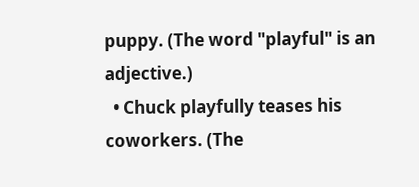puppy. (The word "playful" is an adjective.)
  • Chuck playfully teases his coworkers. (The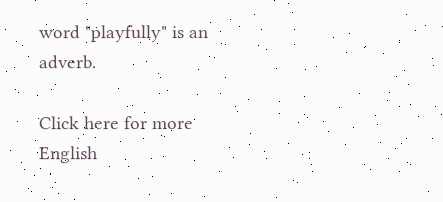word "playfully" is an adverb.

Click here for more English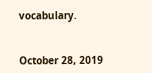vocabulary.


October 28, 2019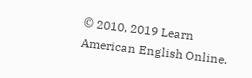© 2010, 2019 Learn American English Online.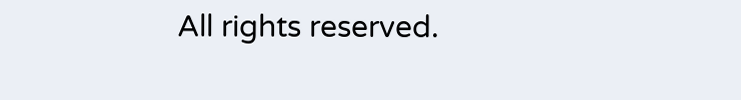All rights reserved.